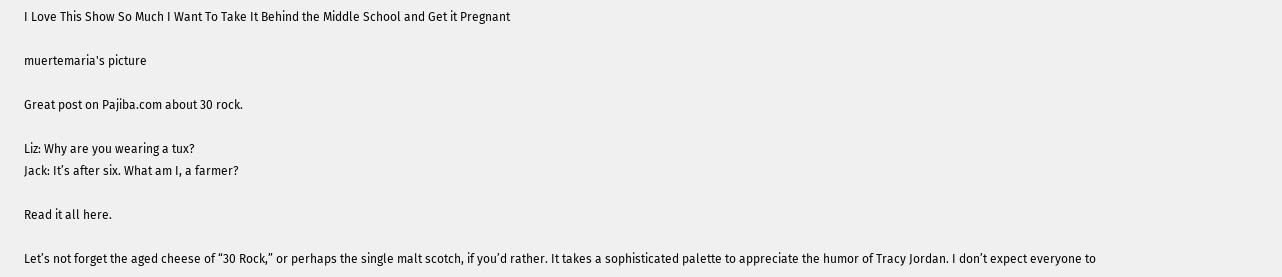I Love This Show So Much I Want To Take It Behind the Middle School and Get it Pregnant

muertemaria's picture

Great post on Pajiba.com about 30 rock.

Liz: Why are you wearing a tux?
Jack: It’s after six. What am I, a farmer?

Read it all here.

Let’s not forget the aged cheese of “30 Rock,” or perhaps the single malt scotch, if you’d rather. It takes a sophisticated palette to appreciate the humor of Tracy Jordan. I don’t expect everyone to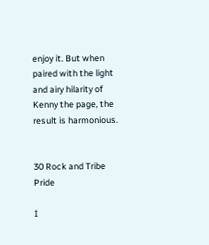enjoy it. But when paired with the light and airy hilarity of Kenny the page, the result is harmonious.


30 Rock and Tribe Pride

I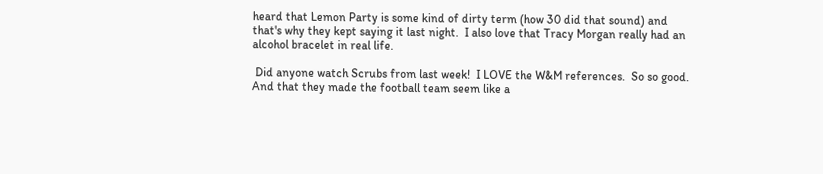heard that Lemon Party is some kind of dirty term (how 30 did that sound) and that's why they kept saying it last night.  I also love that Tracy Morgan really had an alcohol bracelet in real life.

 Did anyone watch Scrubs from last week!  I LOVE the W&M references.  So so good.  And that they made the football team seem like a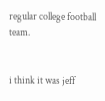regular college football team.


i think it was jeff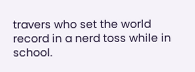travers who set the world record in a nerd toss while in school.